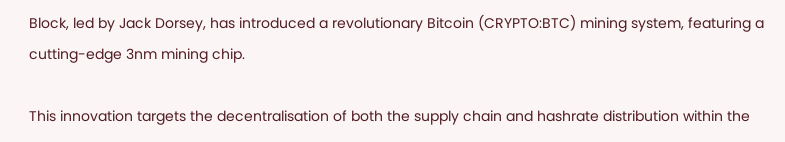Block, led by Jack Dorsey, has introduced a revolutionary Bitcoin (CRYPTO:BTC) mining system, featuring a cutting-edge 3nm mining chip.

This innovation targets the decentralisation of both the supply chain and hashrate distribution within the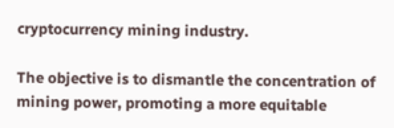cryptocurrency mining industry.

The objective is to dismantle the concentration of mining power, promoting a more equitable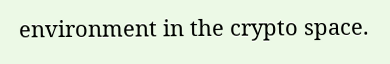environment in the crypto space.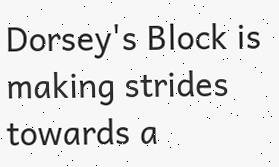Dorsey's Block is making strides towards a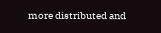more distributed and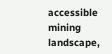accessible mining landscape,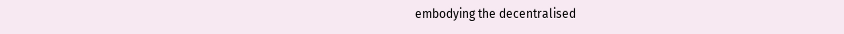embodying the decentralised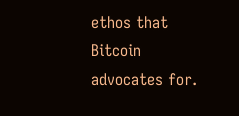ethos that Bitcoin advocates for.